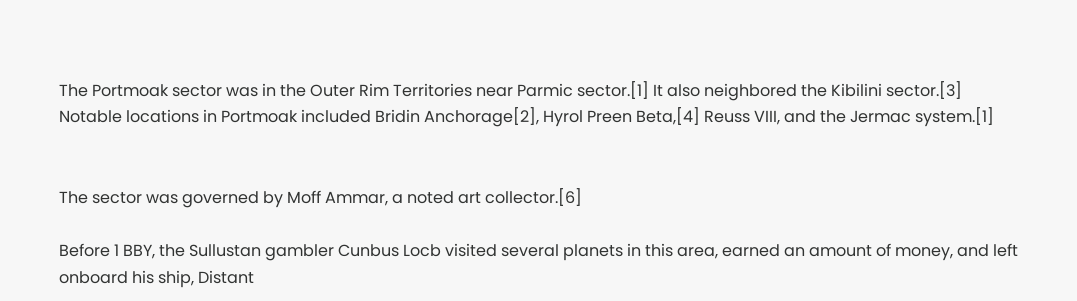The Portmoak sector was in the Outer Rim Territories near Parmic sector.[1] It also neighbored the Kibilini sector.[3] Notable locations in Portmoak included Bridin Anchorage[2], Hyrol Preen Beta,[4] Reuss VIII, and the Jermac system.[1]


The sector was governed by Moff Ammar, a noted art collector.[6]

Before 1 BBY, the Sullustan gambler Cunbus Locb visited several planets in this area, earned an amount of money, and left onboard his ship, Distant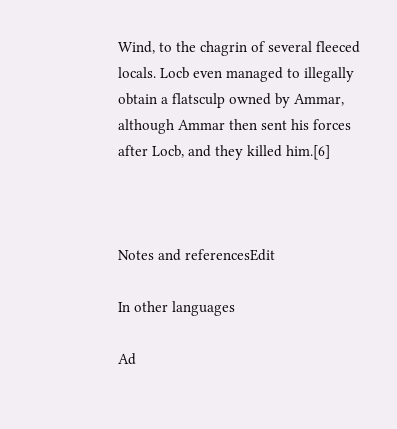Wind, to the chagrin of several fleeced locals. Locb even managed to illegally obtain a flatsculp owned by Ammar, although Ammar then sent his forces after Locb, and they killed him.[6]



Notes and referencesEdit

In other languages

Ad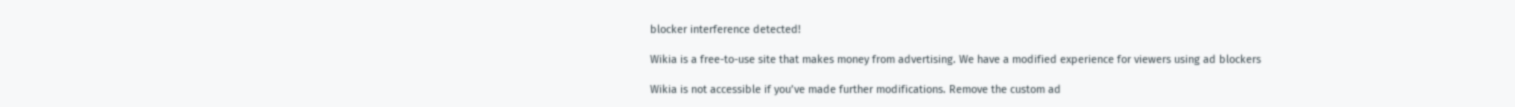blocker interference detected!

Wikia is a free-to-use site that makes money from advertising. We have a modified experience for viewers using ad blockers

Wikia is not accessible if you’ve made further modifications. Remove the custom ad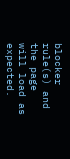blocker rule(s) and the page will load as expected.